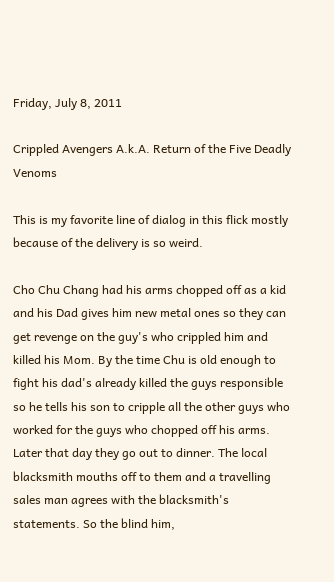Friday, July 8, 2011

Crippled Avengers A.k.A. Return of the Five Deadly Venoms

This is my favorite line of dialog in this flick mostly because of the delivery is so weird.

Cho Chu Chang had his arms chopped off as a kid and his Dad gives him new metal ones so they can get revenge on the guy's who crippled him and killed his Mom. By the time Chu is old enough to fight his dad's already killed the guys responsible so he tells his son to cripple all the other guys who worked for the guys who chopped off his arms. Later that day they go out to dinner. The local blacksmith mouths off to them and a travelling sales man agrees with the blacksmith's statements. So the blind him,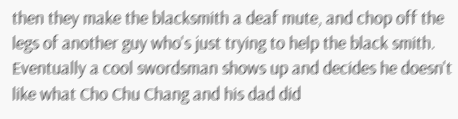then they make the blacksmith a deaf mute, and chop off the legs of another guy who's just trying to help the black smith. Eventually a cool swordsman shows up and decides he doesn't like what Cho Chu Chang and his dad did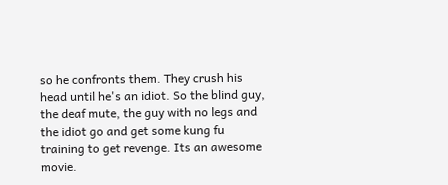so he confronts them. They crush his head until he's an idiot. So the blind guy, the deaf mute, the guy with no legs and the idiot go and get some kung fu training to get revenge. Its an awesome movie.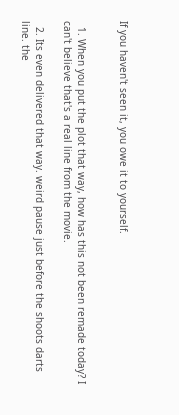If you haven't seen it, you owe it to yourself.


  1. When you put the plot that way, how has this not been remade today? I can't believe that's a real line from the movie.

  2. Its even delivered that way. weird pause just before the shoots darts line. the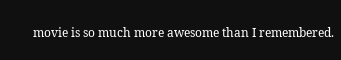movie is so much more awesome than I remembered.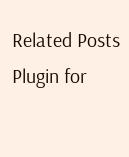Related Posts Plugin for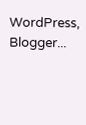WordPress, Blogger...